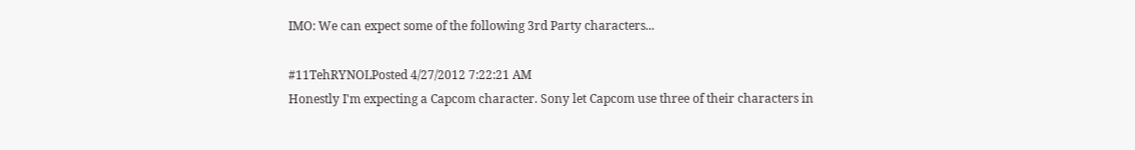IMO: We can expect some of the following 3rd Party characters...

#11TehRYNOLPosted 4/27/2012 7:22:21 AM
Honestly I'm expecting a Capcom character. Sony let Capcom use three of their characters in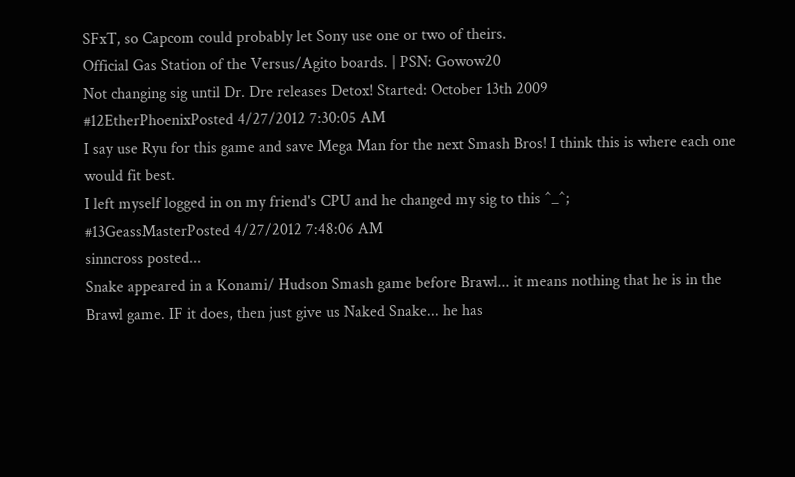SFxT, so Capcom could probably let Sony use one or two of theirs.
Official Gas Station of the Versus/Agito boards. | PSN: Gowow20
Not changing sig until Dr. Dre releases Detox! Started: October 13th 2009
#12EtherPhoenixPosted 4/27/2012 7:30:05 AM
I say use Ryu for this game and save Mega Man for the next Smash Bros! I think this is where each one would fit best.
I left myself logged in on my friend's CPU and he changed my sig to this ^_^;
#13GeassMasterPosted 4/27/2012 7:48:06 AM
sinncross posted...
Snake appeared in a Konami/ Hudson Smash game before Brawl... it means nothing that he is in the Brawl game. IF it does, then just give us Naked Snake... he has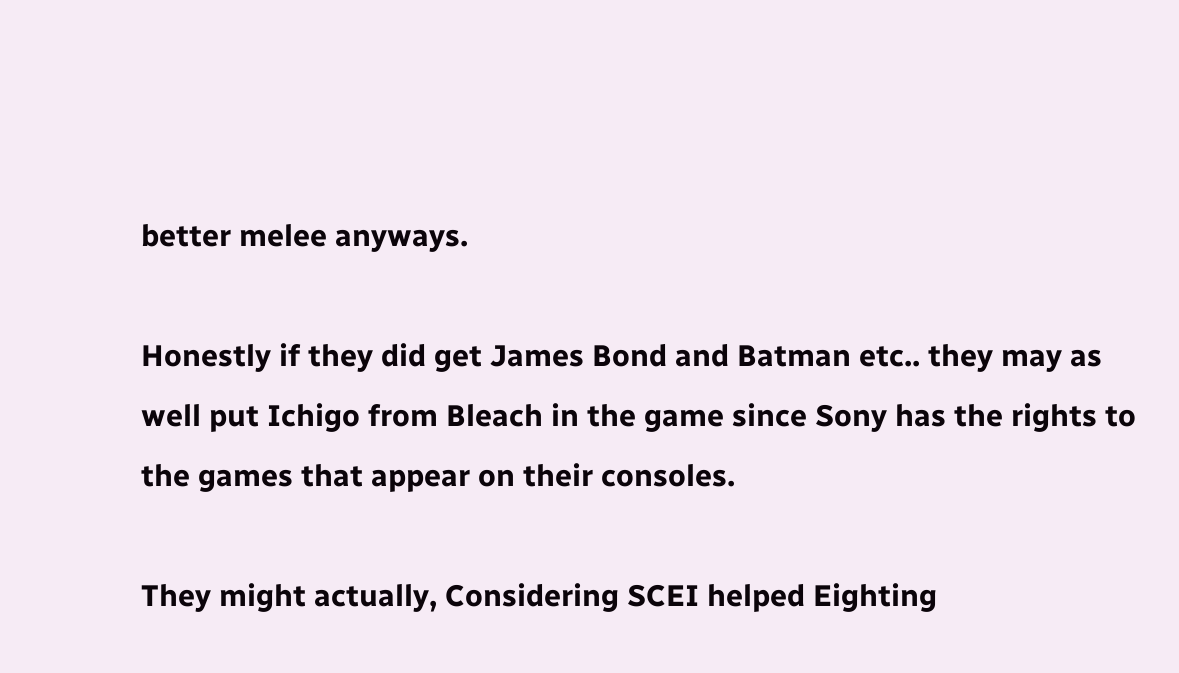better melee anyways.

Honestly if they did get James Bond and Batman etc.. they may as well put Ichigo from Bleach in the game since Sony has the rights to the games that appear on their consoles.

They might actually, Considering SCEI helped Eighting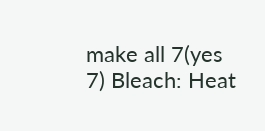make all 7(yes 7) Bleach: Heat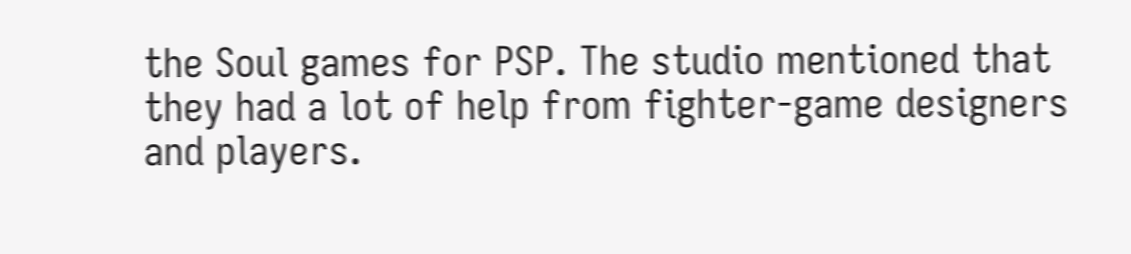the Soul games for PSP. The studio mentioned that they had a lot of help from fighter-game designers and players.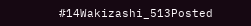#14Wakizashi_513Posted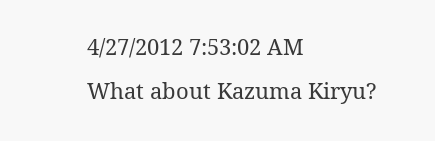4/27/2012 7:53:02 AM
What about Kazuma Kiryu?